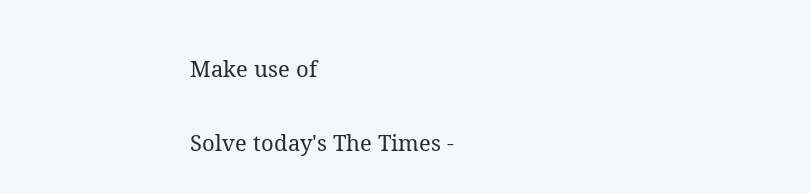Make use of

Solve today's The Times -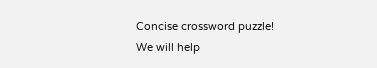Concise crossword puzzle!
We will help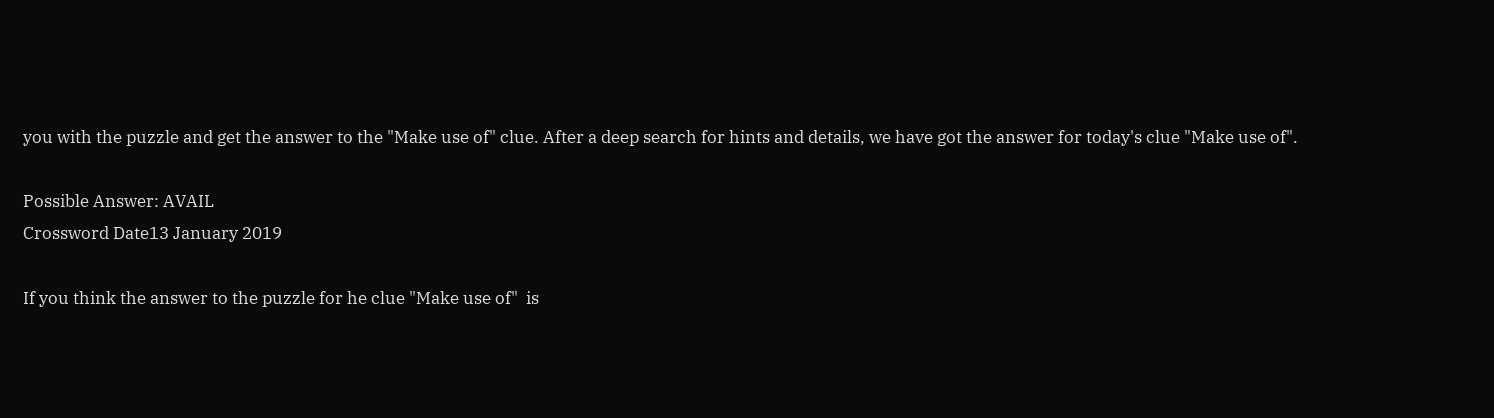you with the puzzle and get the answer to the "Make use of" clue. After a deep search for hints and details, we have got the answer for today's clue "Make use of".

Possible Answer: AVAIL
Crossword Date13 January 2019

If you think the answer to the puzzle for he clue "Make use of"  is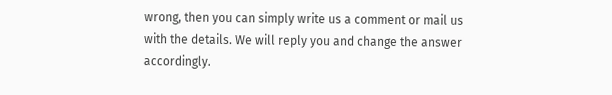wrong, then you can simply write us a comment or mail us with the details. We will reply you and change the answer accordingly.